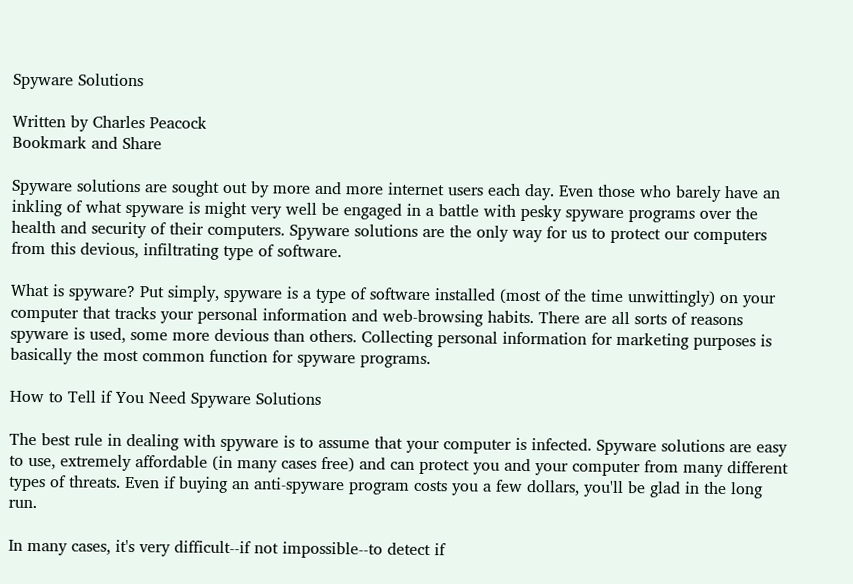Spyware Solutions

Written by Charles Peacock
Bookmark and Share

Spyware solutions are sought out by more and more internet users each day. Even those who barely have an inkling of what spyware is might very well be engaged in a battle with pesky spyware programs over the health and security of their computers. Spyware solutions are the only way for us to protect our computers from this devious, infiltrating type of software.

What is spyware? Put simply, spyware is a type of software installed (most of the time unwittingly) on your computer that tracks your personal information and web-browsing habits. There are all sorts of reasons spyware is used, some more devious than others. Collecting personal information for marketing purposes is basically the most common function for spyware programs.

How to Tell if You Need Spyware Solutions

The best rule in dealing with spyware is to assume that your computer is infected. Spyware solutions are easy to use, extremely affordable (in many cases free) and can protect you and your computer from many different types of threats. Even if buying an anti-spyware program costs you a few dollars, you'll be glad in the long run.

In many cases, it's very difficult--if not impossible--to detect if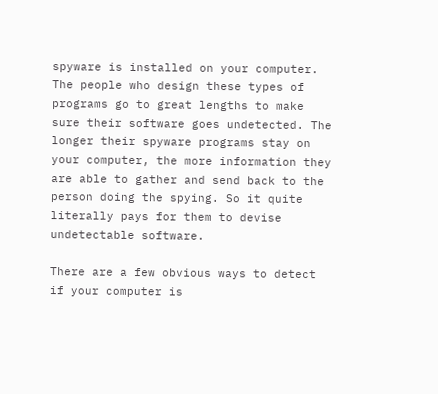spyware is installed on your computer. The people who design these types of programs go to great lengths to make sure their software goes undetected. The longer their spyware programs stay on your computer, the more information they are able to gather and send back to the person doing the spying. So it quite literally pays for them to devise undetectable software.

There are a few obvious ways to detect if your computer is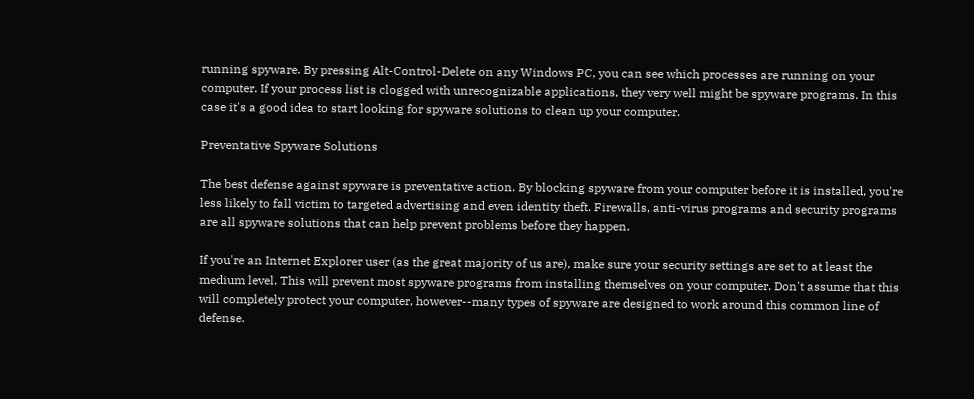running spyware. By pressing Alt-Control-Delete on any Windows PC, you can see which processes are running on your computer. If your process list is clogged with unrecognizable applications, they very well might be spyware programs. In this case it's a good idea to start looking for spyware solutions to clean up your computer.

Preventative Spyware Solutions

The best defense against spyware is preventative action. By blocking spyware from your computer before it is installed, you're less likely to fall victim to targeted advertising and even identity theft. Firewalls, anti-virus programs and security programs are all spyware solutions that can help prevent problems before they happen.

If you're an Internet Explorer user (as the great majority of us are), make sure your security settings are set to at least the medium level. This will prevent most spyware programs from installing themselves on your computer. Don't assume that this will completely protect your computer, however--many types of spyware are designed to work around this common line of defense.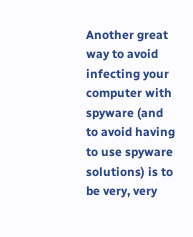Another great way to avoid infecting your computer with spyware (and to avoid having to use spyware solutions) is to be very, very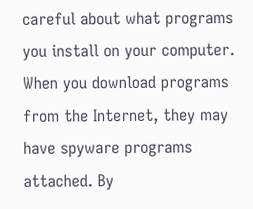careful about what programs you install on your computer. When you download programs from the Internet, they may have spyware programs attached. By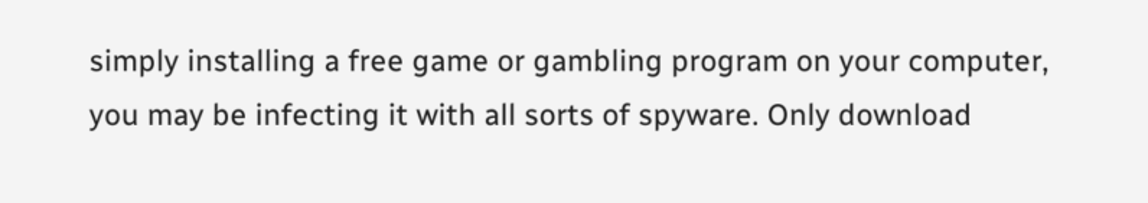simply installing a free game or gambling program on your computer, you may be infecting it with all sorts of spyware. Only download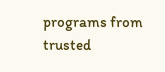programs from trusted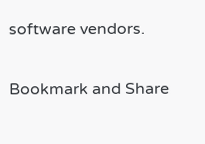software vendors.

Bookmark and Share